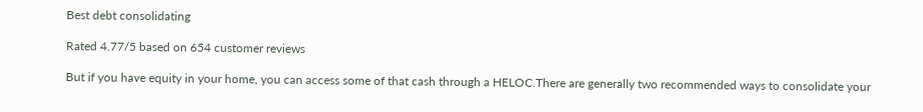Best debt consolidating

Rated 4.77/5 based on 654 customer reviews

But if you have equity in your home, you can access some of that cash through a HELOC.There are generally two recommended ways to consolidate your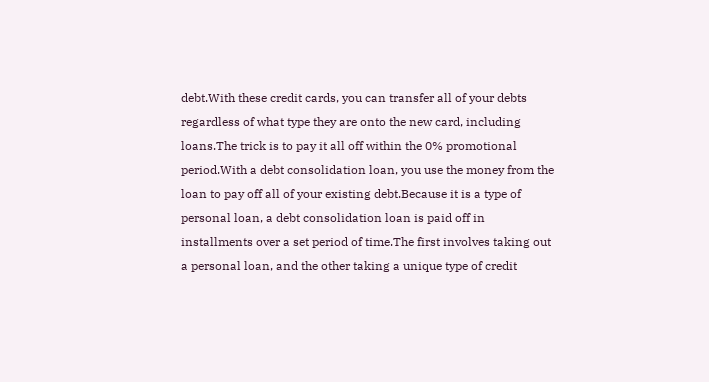debt.With these credit cards, you can transfer all of your debts regardless of what type they are onto the new card, including loans.The trick is to pay it all off within the 0% promotional period.With a debt consolidation loan, you use the money from the loan to pay off all of your existing debt.Because it is a type of personal loan, a debt consolidation loan is paid off in installments over a set period of time.The first involves taking out a personal loan, and the other taking a unique type of credit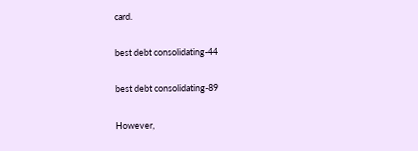card.

best debt consolidating-44

best debt consolidating-89

However,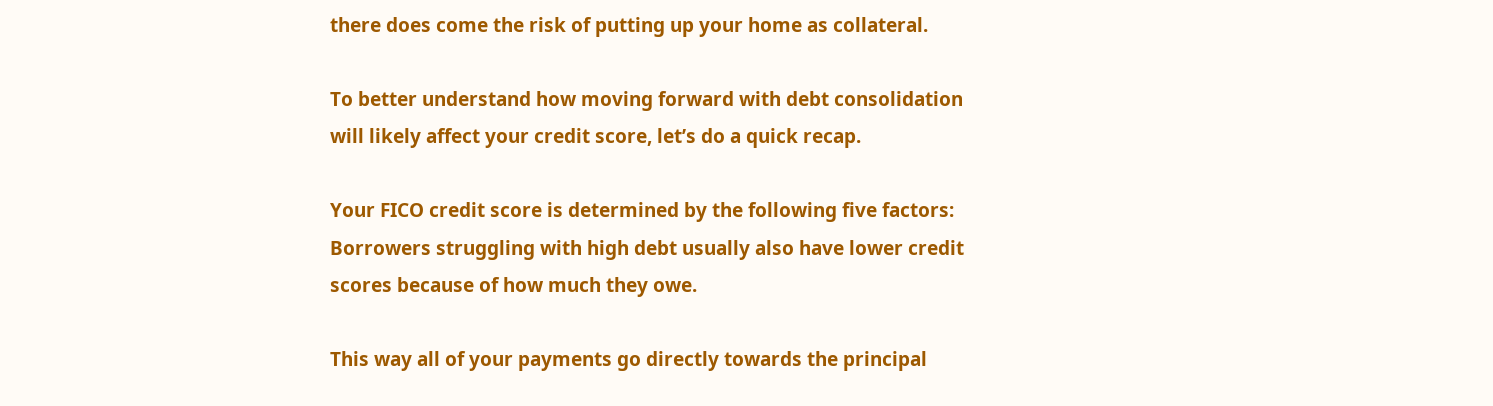there does come the risk of putting up your home as collateral.

To better understand how moving forward with debt consolidation will likely affect your credit score, let’s do a quick recap.

Your FICO credit score is determined by the following five factors: Borrowers struggling with high debt usually also have lower credit scores because of how much they owe.

This way all of your payments go directly towards the principal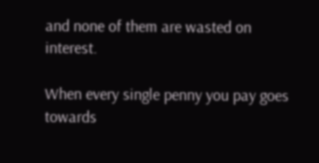and none of them are wasted on interest.

When every single penny you pay goes towards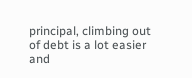principal, climbing out of debt is a lot easier and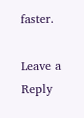faster.

Leave a Reply